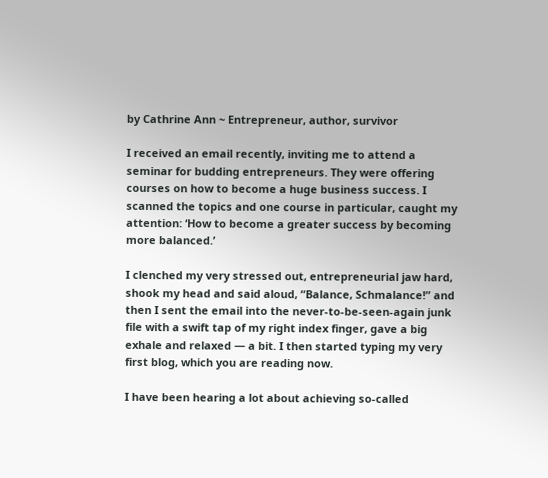by Cathrine Ann ~ Entrepreneur, author, survivor

I received an email recently, inviting me to attend a seminar for budding entrepreneurs. They were offering courses on how to become a huge business success. I scanned the topics and one course in particular, caught my attention: ‘How to become a greater success by becoming more balanced.’

I clenched my very stressed out, entrepreneurial jaw hard, shook my head and said aloud, “Balance, Schmalance!” and then I sent the email into the never-to-be-seen-again junk file with a swift tap of my right index finger, gave a big exhale and relaxed — a bit. I then started typing my very first blog, which you are reading now.

I have been hearing a lot about achieving so-called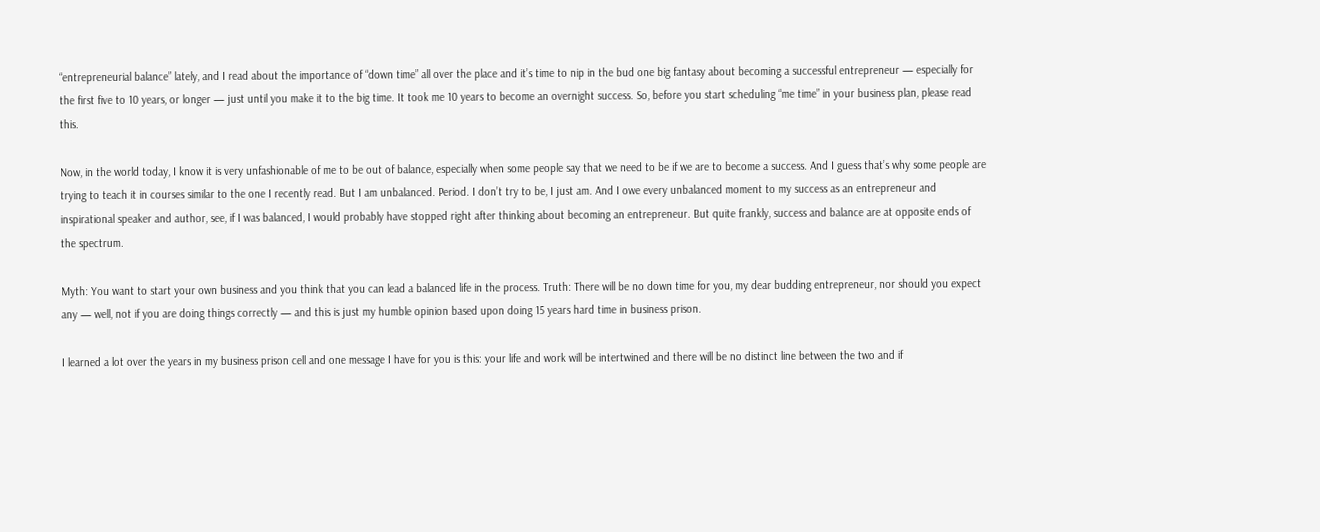“entrepreneurial balance” lately, and I read about the importance of “down time” all over the place and it’s time to nip in the bud one big fantasy about becoming a successful entrepreneur — especially for the first five to 10 years, or longer — just until you make it to the big time. It took me 10 years to become an overnight success. So, before you start scheduling “me time” in your business plan, please read this.

Now, in the world today, I know it is very unfashionable of me to be out of balance, especially when some people say that we need to be if we are to become a success. And I guess that’s why some people are trying to teach it in courses similar to the one I recently read. But I am unbalanced. Period. I don’t try to be, I just am. And I owe every unbalanced moment to my success as an entrepreneur and inspirational speaker and author, see, if I was balanced, I would probably have stopped right after thinking about becoming an entrepreneur. But quite frankly, success and balance are at opposite ends of the spectrum.

Myth: You want to start your own business and you think that you can lead a balanced life in the process. Truth: There will be no down time for you, my dear budding entrepreneur, nor should you expect any — well, not if you are doing things correctly — and this is just my humble opinion based upon doing 15 years hard time in business prison.

I learned a lot over the years in my business prison cell and one message I have for you is this: your life and work will be intertwined and there will be no distinct line between the two and if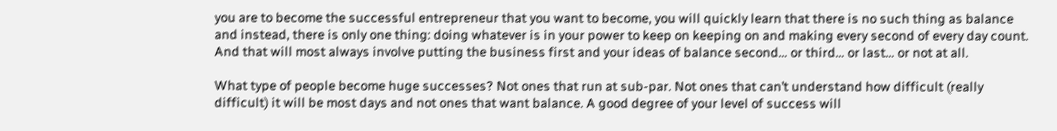you are to become the successful entrepreneur that you want to become, you will quickly learn that there is no such thing as balance and instead, there is only one thing: doing whatever is in your power to keep on keeping on and making every second of every day count. And that will most always involve putting the business first and your ideas of balance second… or third… or last… or not at all.

What type of people become huge successes? Not ones that run at sub-par. Not ones that can’t understand how difficult (really difficult) it will be most days and not ones that want balance. A good degree of your level of success will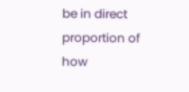be in direct proportion of how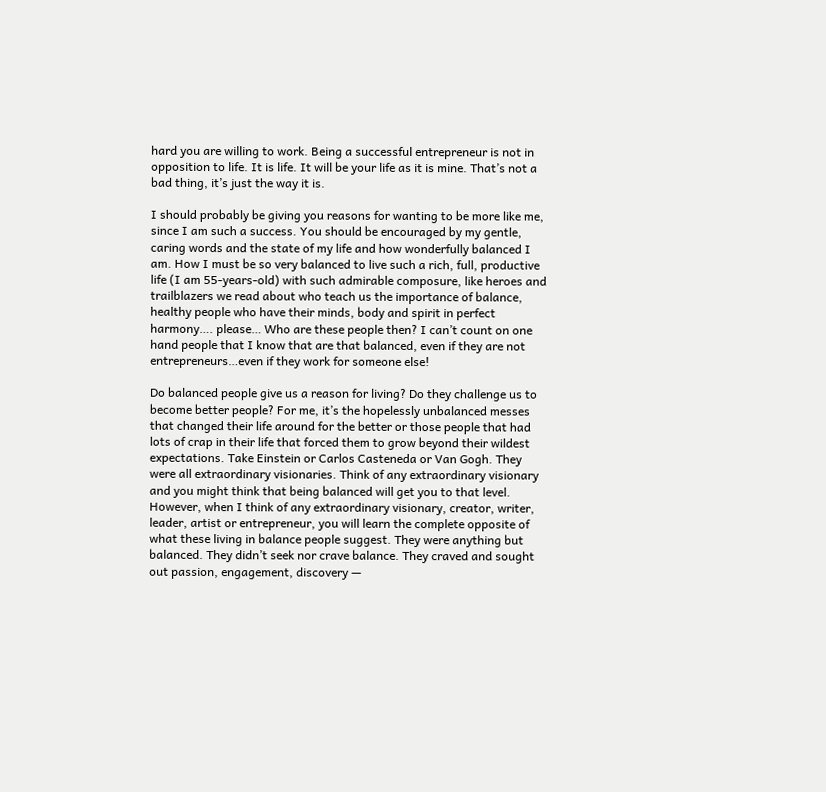hard you are willing to work. Being a successful entrepreneur is not in opposition to life. It is life. It will be your life as it is mine. That’s not a bad thing, it’s just the way it is.

I should probably be giving you reasons for wanting to be more like me, since I am such a success. You should be encouraged by my gentle, caring words and the state of my life and how wonderfully balanced I am. How I must be so very balanced to live such a rich, full, productive life (I am 55-years-old) with such admirable composure, like heroes and trailblazers we read about who teach us the importance of balance, healthy people who have their minds, body and spirit in perfect harmony…. please… Who are these people then? I can’t count on one hand people that I know that are that balanced, even if they are not entrepreneurs…even if they work for someone else!

Do balanced people give us a reason for living? Do they challenge us to become better people? For me, it’s the hopelessly unbalanced messes that changed their life around for the better or those people that had lots of crap in their life that forced them to grow beyond their wildest expectations. Take Einstein or Carlos Casteneda or Van Gogh. They were all extraordinary visionaries. Think of any extraordinary visionary and you might think that being balanced will get you to that level. However, when I think of any extraordinary visionary, creator, writer, leader, artist or entrepreneur, you will learn the complete opposite of what these living in balance people suggest. They were anything but balanced. They didn’t seek nor crave balance. They craved and sought out passion, engagement, discovery —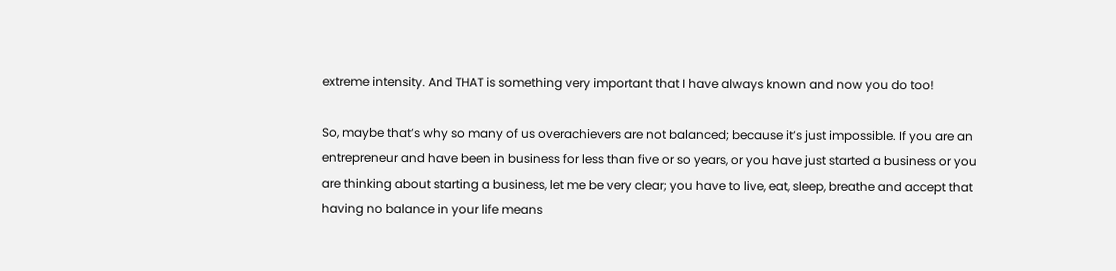extreme intensity. And THAT is something very important that I have always known and now you do too!

So, maybe that’s why so many of us overachievers are not balanced; because it’s just impossible. If you are an entrepreneur and have been in business for less than five or so years, or you have just started a business or you are thinking about starting a business, let me be very clear; you have to live, eat, sleep, breathe and accept that having no balance in your life means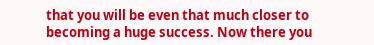that you will be even that much closer to becoming a huge success. Now there you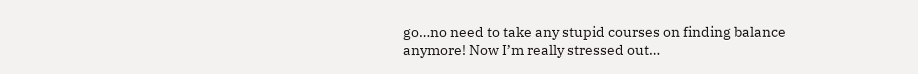go…no need to take any stupid courses on finding balance anymore! Now I’m really stressed out…